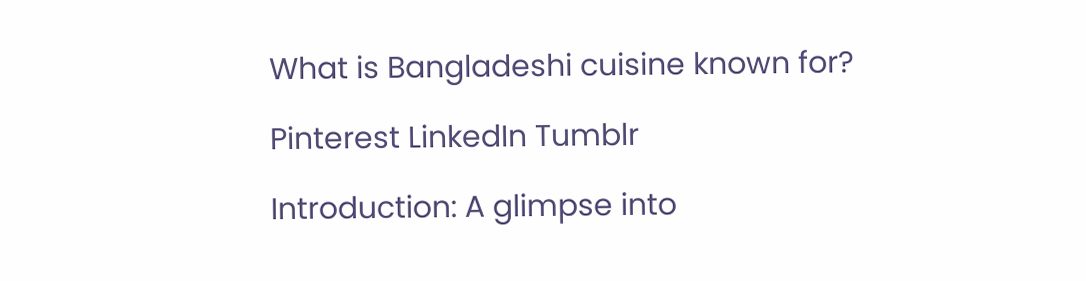What is Bangladeshi cuisine known for?

Pinterest LinkedIn Tumblr

Introduction: A glimpse into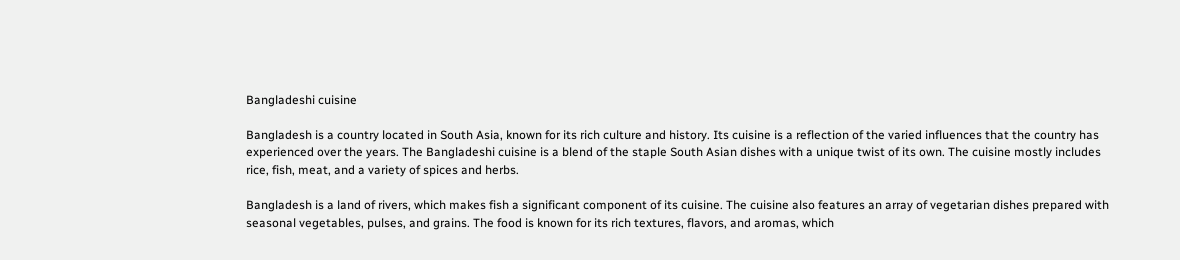Bangladeshi cuisine

Bangladesh is a country located in South Asia, known for its rich culture and history. Its cuisine is a reflection of the varied influences that the country has experienced over the years. The Bangladeshi cuisine is a blend of the staple South Asian dishes with a unique twist of its own. The cuisine mostly includes rice, fish, meat, and a variety of spices and herbs.

Bangladesh is a land of rivers, which makes fish a significant component of its cuisine. The cuisine also features an array of vegetarian dishes prepared with seasonal vegetables, pulses, and grains. The food is known for its rich textures, flavors, and aromas, which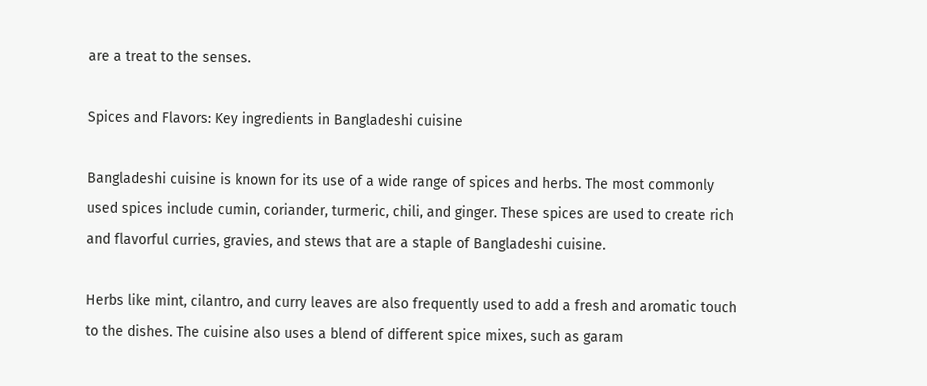are a treat to the senses.

Spices and Flavors: Key ingredients in Bangladeshi cuisine

Bangladeshi cuisine is known for its use of a wide range of spices and herbs. The most commonly used spices include cumin, coriander, turmeric, chili, and ginger. These spices are used to create rich and flavorful curries, gravies, and stews that are a staple of Bangladeshi cuisine.

Herbs like mint, cilantro, and curry leaves are also frequently used to add a fresh and aromatic touch to the dishes. The cuisine also uses a blend of different spice mixes, such as garam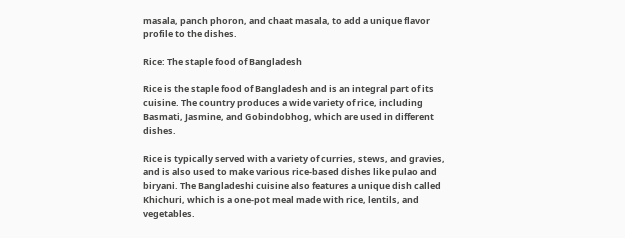masala, panch phoron, and chaat masala, to add a unique flavor profile to the dishes.

Rice: The staple food of Bangladesh

Rice is the staple food of Bangladesh and is an integral part of its cuisine. The country produces a wide variety of rice, including Basmati, Jasmine, and Gobindobhog, which are used in different dishes.

Rice is typically served with a variety of curries, stews, and gravies, and is also used to make various rice-based dishes like pulao and biryani. The Bangladeshi cuisine also features a unique dish called Khichuri, which is a one-pot meal made with rice, lentils, and vegetables.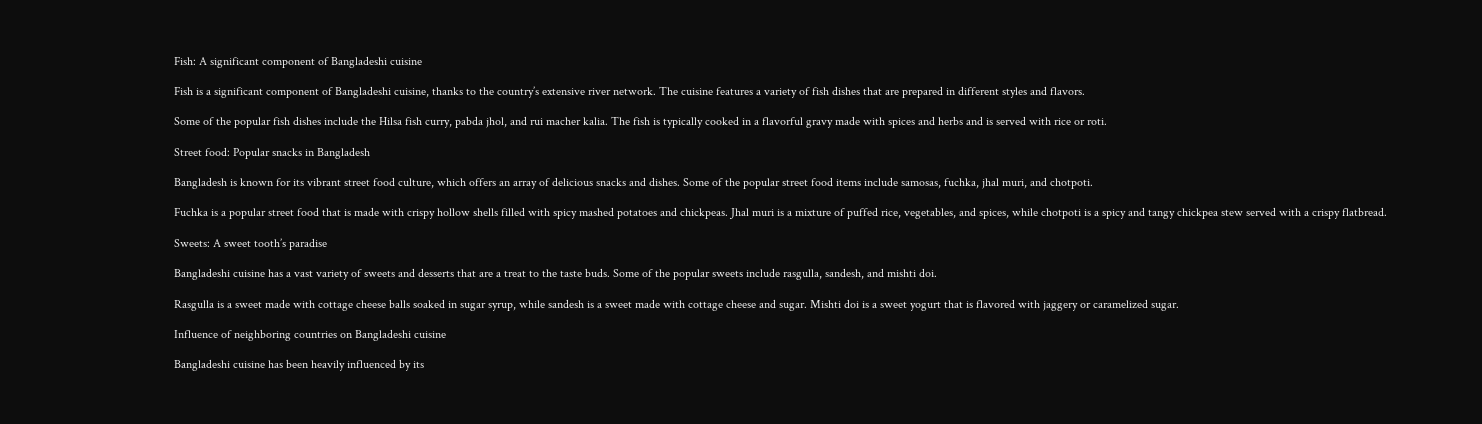Fish: A significant component of Bangladeshi cuisine

Fish is a significant component of Bangladeshi cuisine, thanks to the country’s extensive river network. The cuisine features a variety of fish dishes that are prepared in different styles and flavors.

Some of the popular fish dishes include the Hilsa fish curry, pabda jhol, and rui macher kalia. The fish is typically cooked in a flavorful gravy made with spices and herbs and is served with rice or roti.

Street food: Popular snacks in Bangladesh

Bangladesh is known for its vibrant street food culture, which offers an array of delicious snacks and dishes. Some of the popular street food items include samosas, fuchka, jhal muri, and chotpoti.

Fuchka is a popular street food that is made with crispy hollow shells filled with spicy mashed potatoes and chickpeas. Jhal muri is a mixture of puffed rice, vegetables, and spices, while chotpoti is a spicy and tangy chickpea stew served with a crispy flatbread.

Sweets: A sweet tooth’s paradise

Bangladeshi cuisine has a vast variety of sweets and desserts that are a treat to the taste buds. Some of the popular sweets include rasgulla, sandesh, and mishti doi.

Rasgulla is a sweet made with cottage cheese balls soaked in sugar syrup, while sandesh is a sweet made with cottage cheese and sugar. Mishti doi is a sweet yogurt that is flavored with jaggery or caramelized sugar.

Influence of neighboring countries on Bangladeshi cuisine

Bangladeshi cuisine has been heavily influenced by its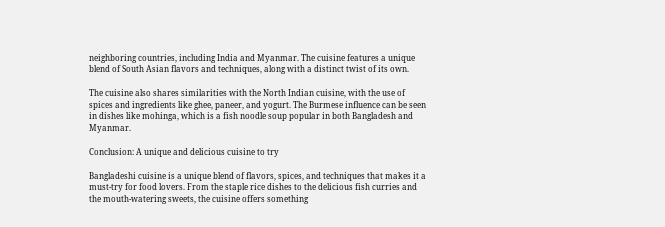neighboring countries, including India and Myanmar. The cuisine features a unique blend of South Asian flavors and techniques, along with a distinct twist of its own.

The cuisine also shares similarities with the North Indian cuisine, with the use of spices and ingredients like ghee, paneer, and yogurt. The Burmese influence can be seen in dishes like mohinga, which is a fish noodle soup popular in both Bangladesh and Myanmar.

Conclusion: A unique and delicious cuisine to try

Bangladeshi cuisine is a unique blend of flavors, spices, and techniques that makes it a must-try for food lovers. From the staple rice dishes to the delicious fish curries and the mouth-watering sweets, the cuisine offers something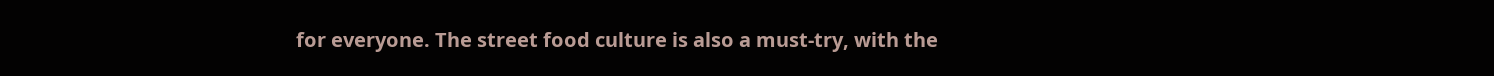for everyone. The street food culture is also a must-try, with the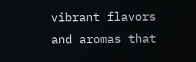vibrant flavors and aromas that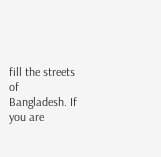fill the streets of Bangladesh. If you are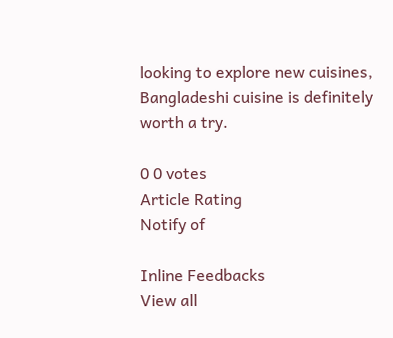looking to explore new cuisines, Bangladeshi cuisine is definitely worth a try.

0 0 votes
Article Rating
Notify of

Inline Feedbacks
View all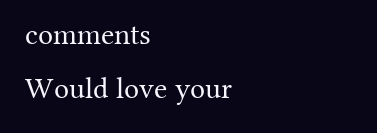comments
Would love your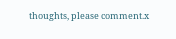thoughts, please comment.x